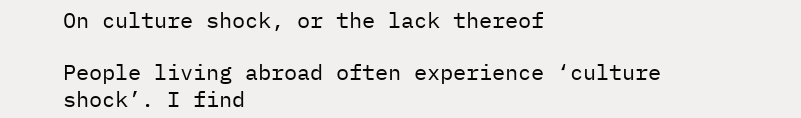On culture shock, or the lack thereof

People living abroad often experience ‘culture shock’. I find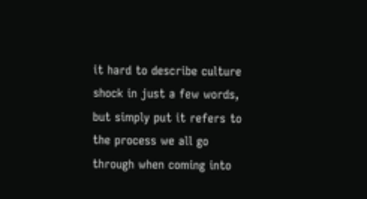it hard to describe culture shock in just a few words, but simply put it refers to the process we all go through when coming into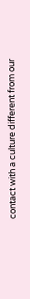contact with a culture different from our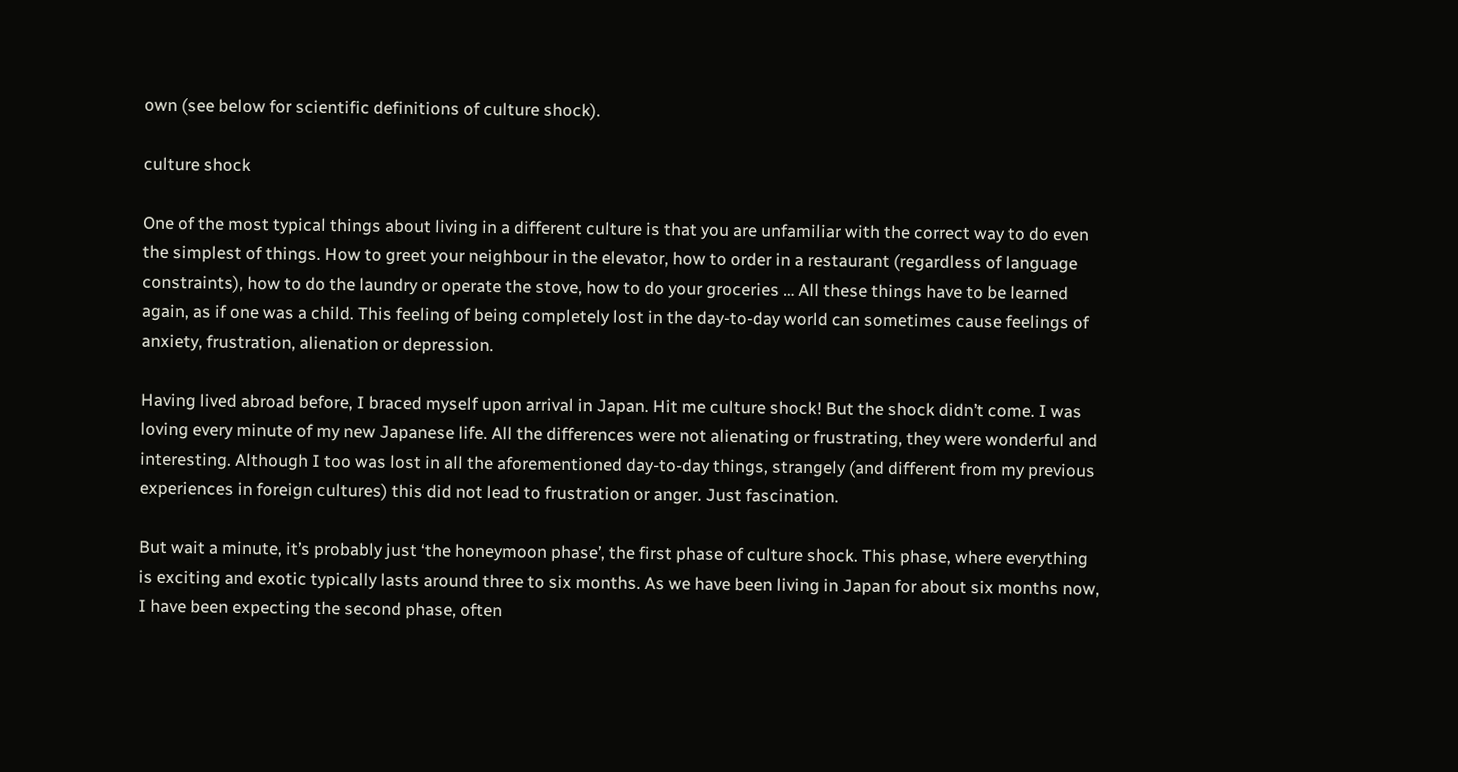own (see below for scientific definitions of culture shock).

culture shock

One of the most typical things about living in a different culture is that you are unfamiliar with the correct way to do even the simplest of things. How to greet your neighbour in the elevator, how to order in a restaurant (regardless of language constraints), how to do the laundry or operate the stove, how to do your groceries … All these things have to be learned again, as if one was a child. This feeling of being completely lost in the day-to-day world can sometimes cause feelings of anxiety, frustration, alienation or depression.

Having lived abroad before, I braced myself upon arrival in Japan. Hit me culture shock! But the shock didn’t come. I was loving every minute of my new Japanese life. All the differences were not alienating or frustrating, they were wonderful and interesting. Although I too was lost in all the aforementioned day-to-day things, strangely (and different from my previous experiences in foreign cultures) this did not lead to frustration or anger. Just fascination.

But wait a minute, it’s probably just ‘the honeymoon phase’, the first phase of culture shock. This phase, where everything is exciting and exotic typically lasts around three to six months. As we have been living in Japan for about six months now, I have been expecting the second phase, often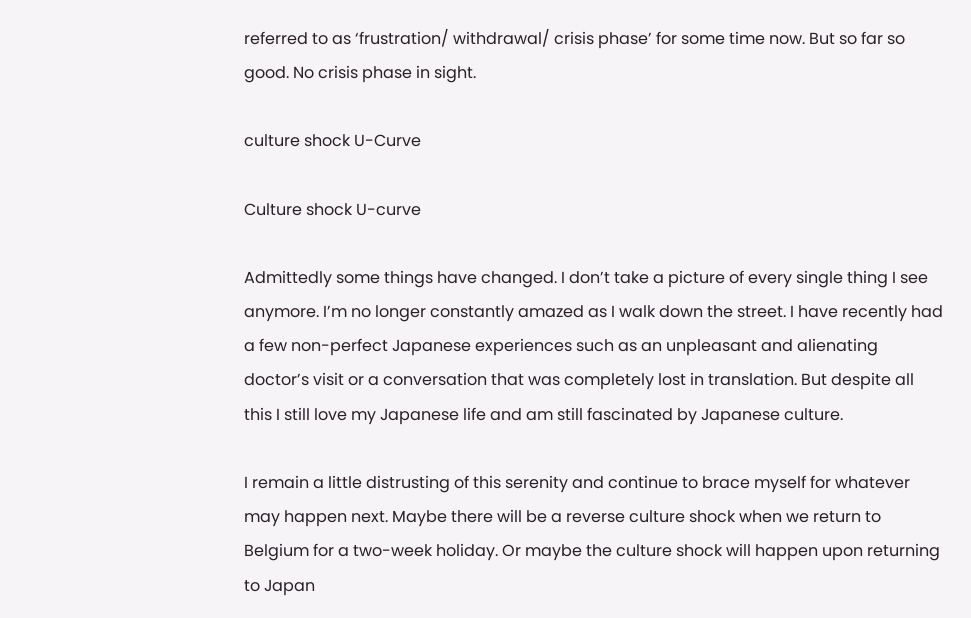referred to as ‘frustration/ withdrawal/ crisis phase’ for some time now. But so far so good. No crisis phase in sight.

culture shock U-Curve

Culture shock U-curve

Admittedly some things have changed. I don’t take a picture of every single thing I see anymore. I’m no longer constantly amazed as I walk down the street. I have recently had a few non-perfect Japanese experiences such as an unpleasant and alienating doctor’s visit or a conversation that was completely lost in translation. But despite all this I still love my Japanese life and am still fascinated by Japanese culture.

I remain a little distrusting of this serenity and continue to brace myself for whatever may happen next. Maybe there will be a reverse culture shock when we return to Belgium for a two-week holiday. Or maybe the culture shock will happen upon returning to Japan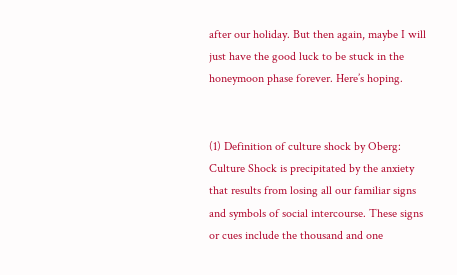after our holiday. But then again, maybe I will just have the good luck to be stuck in the honeymoon phase forever. Here’s hoping.


(1) Definition of culture shock by Oberg: Culture Shock is precipitated by the anxiety that results from losing all our familiar signs and symbols of social intercourse. These signs or cues include the thousand and one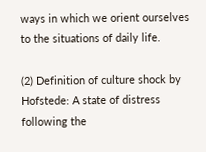ways in which we orient ourselves to the situations of daily life.

(2) Definition of culture shock by Hofstede: A state of distress following the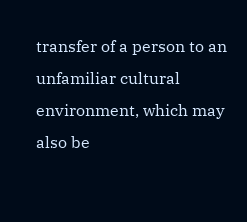transfer of a person to an unfamiliar cultural environment, which may also be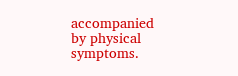accompanied by physical symptoms.